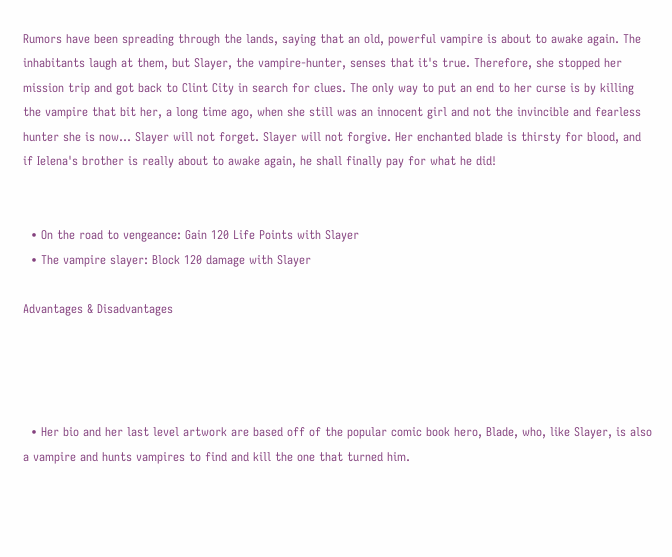Rumors have been spreading through the lands, saying that an old, powerful vampire is about to awake again. The inhabitants laugh at them, but Slayer, the vampire-hunter, senses that it's true. Therefore, she stopped her mission trip and got back to Clint City in search for clues. The only way to put an end to her curse is by killing the vampire that bit her, a long time ago, when she still was an innocent girl and not the invincible and fearless hunter she is now... Slayer will not forget. Slayer will not forgive. Her enchanted blade is thirsty for blood, and if Ielena's brother is really about to awake again, he shall finally pay for what he did!


  • On the road to vengeance: Gain 120 Life Points with Slayer
  • The vampire slayer: Block 120 damage with Slayer

Advantages & Disadvantages




  • Her bio and her last level artwork are based off of the popular comic book hero, Blade, who, like Slayer, is also a vampire and hunts vampires to find and kill the one that turned him.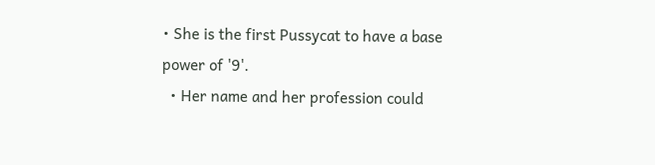• She is the first Pussycat to have a base power of '9'.
  • Her name and her profession could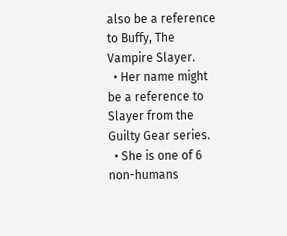also be a reference to Buffy, The Vampire Slayer.
  • Her name might be a reference to Slayer from the Guilty Gear series.
  • She is one of 6 non-humans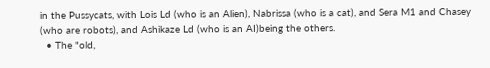in the Pussycats, with Lois Ld (who is an Alien), Nabrissa (who is a cat), and Sera M1 and Chasey (who are robots), and Ashikaze Ld (who is an AI)being the others.
  • The "old,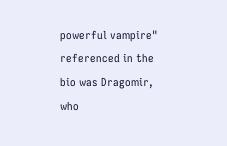powerful vampire" referenced in the bio was Dragomir, who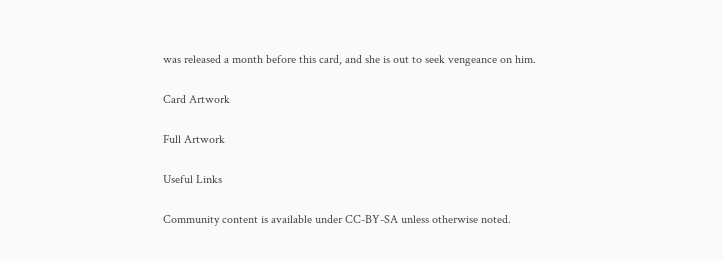was released a month before this card, and she is out to seek vengeance on him.

Card Artwork

Full Artwork

Useful Links

Community content is available under CC-BY-SA unless otherwise noted.